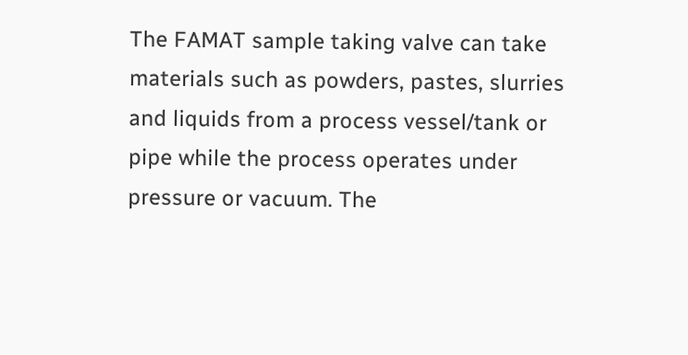The FAMAT sample taking valve can take materials such as powders, pastes, slurries and liquids from a process vessel/tank or pipe while the process operates under pressure or vacuum. The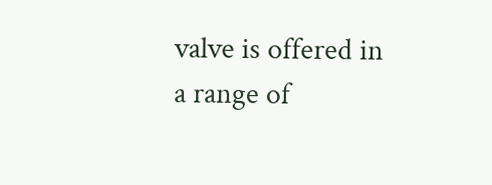valve is offered in a range of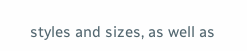styles and sizes, as well as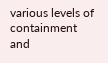various levels of containment and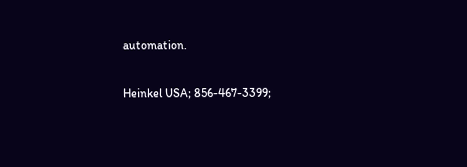automation.

Heinkel USA; 856-467-3399;